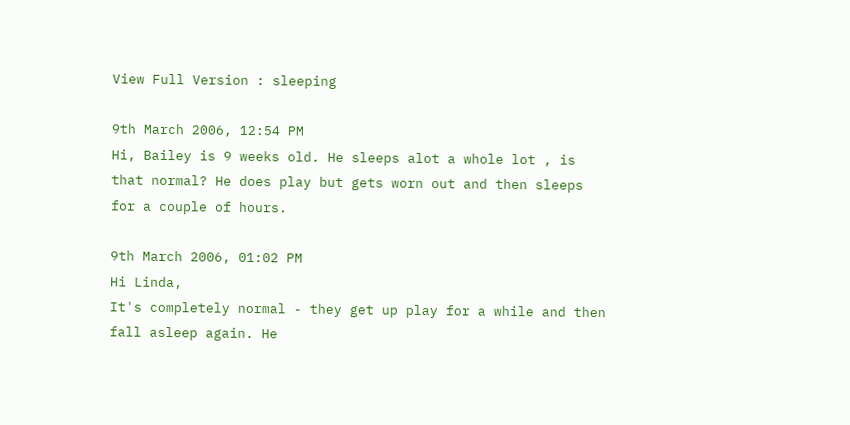View Full Version : sleeping

9th March 2006, 12:54 PM
Hi, Bailey is 9 weeks old. He sleeps alot a whole lot , is that normal? He does play but gets worn out and then sleeps for a couple of hours.

9th March 2006, 01:02 PM
Hi Linda,
It's completely normal - they get up play for a while and then fall asleep again. He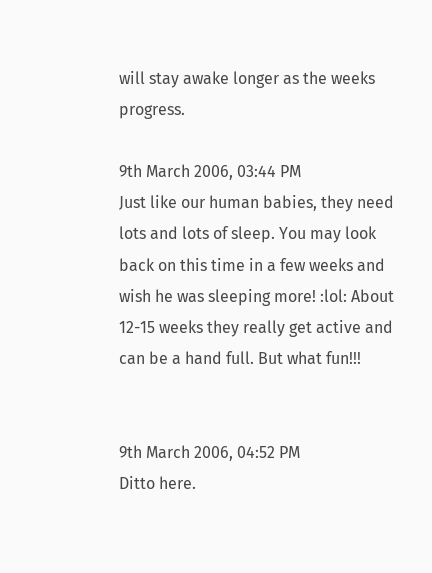will stay awake longer as the weeks progress.

9th March 2006, 03:44 PM
Just like our human babies, they need lots and lots of sleep. You may look back on this time in a few weeks and wish he was sleeping more! :lol: About 12-15 weeks they really get active and can be a hand full. But what fun!!!


9th March 2006, 04:52 PM
Ditto here.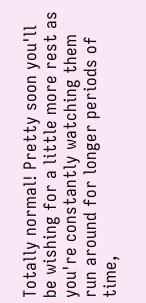Totally normal! Pretty soon you'll be wishing for a little more rest as you're constantly watching them run around for longer periods of time,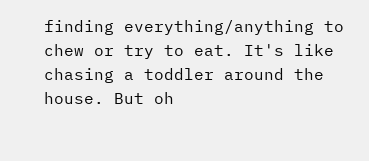finding everything/anything to chew or try to eat. It's like chasing a toddler around the house. But oh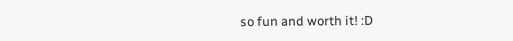so fun and worth it! :D